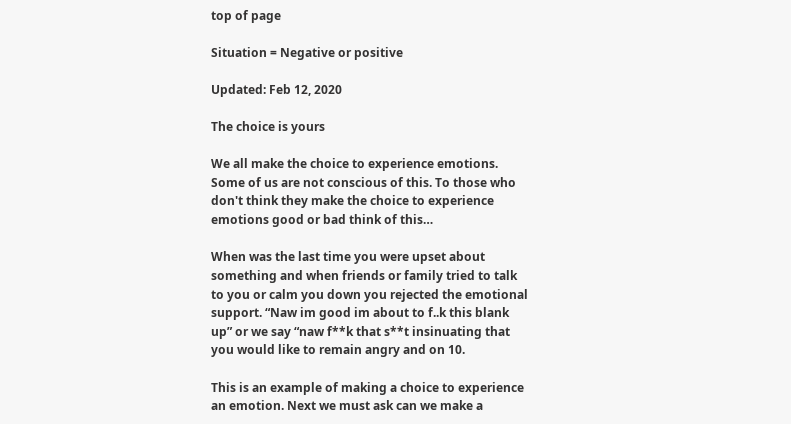top of page

Situation = Negative or positive

Updated: Feb 12, 2020

The choice is yours

We all make the choice to experience emotions. Some of us are not conscious of this. To those who don't think they make the choice to experience emotions good or bad think of this…

When was the last time you were upset about something and when friends or family tried to talk to you or calm you down you rejected the emotional support. “Naw im good im about to f..k this blank up” or we say “naw f**k that s**t insinuating that you would like to remain angry and on 10.

This is an example of making a choice to experience an emotion. Next we must ask can we make a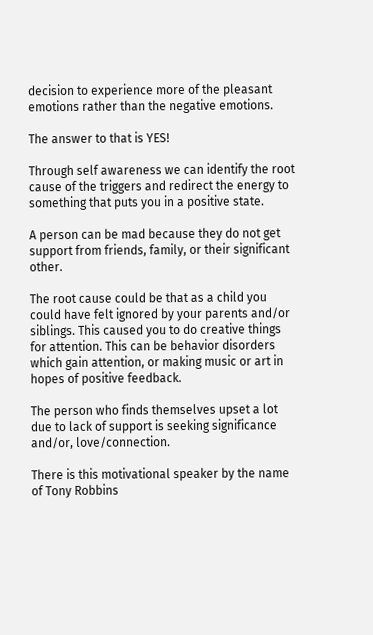decision to experience more of the pleasant emotions rather than the negative emotions.

The answer to that is YES!

Through self awareness we can identify the root cause of the triggers and redirect the energy to something that puts you in a positive state.

A person can be mad because they do not get support from friends, family, or their significant other.

The root cause could be that as a child you could have felt ignored by your parents and/or siblings. This caused you to do creative things for attention. This can be behavior disorders which gain attention, or making music or art in hopes of positive feedback.

The person who finds themselves upset a lot due to lack of support is seeking significance and/or, love/connection.

There is this motivational speaker by the name of Tony Robbins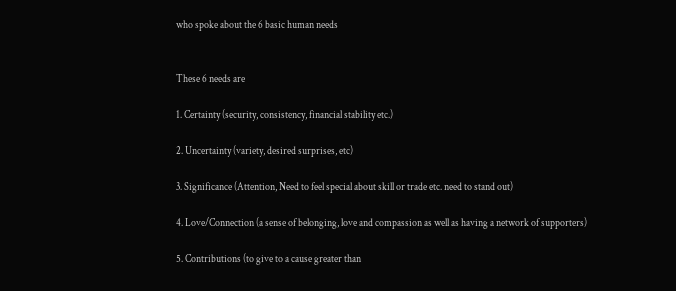who spoke about the 6 basic human needs


These 6 needs are

1. Certainty (security, consistency, financial stability etc.)

2. Uncertainty (variety, desired surprises, etc)

3. Significance (Attention, Need to feel special about skill or trade etc. need to stand out)

4. Love/Connection (a sense of belonging, love and compassion as well as having a network of supporters)

5. Contributions (to give to a cause greater than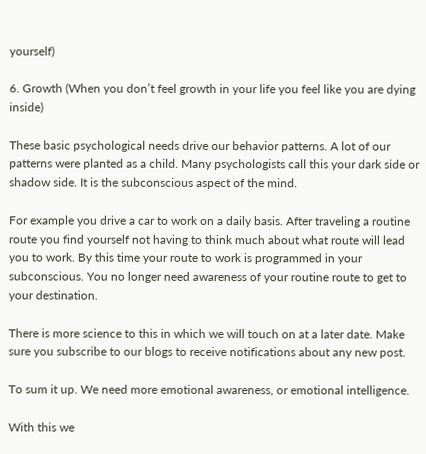yourself)

6. Growth (When you don’t feel growth in your life you feel like you are dying inside)

These basic psychological needs drive our behavior patterns. A lot of our patterns were planted as a child. Many psychologists call this your dark side or shadow side. It is the subconscious aspect of the mind.

For example you drive a car to work on a daily basis. After traveling a routine route you find yourself not having to think much about what route will lead you to work. By this time your route to work is programmed in your subconscious. You no longer need awareness of your routine route to get to your destination.

There is more science to this in which we will touch on at a later date. Make sure you subscribe to our blogs to receive notifications about any new post.

To sum it up. We need more emotional awareness, or emotional intelligence.

With this we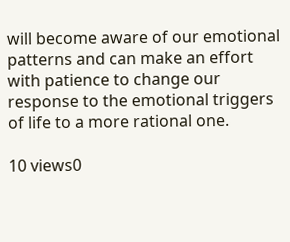will become aware of our emotional patterns and can make an effort with patience to change our response to the emotional triggers of life to a more rational one.

10 views0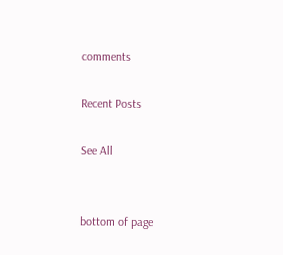comments

Recent Posts

See All


bottom of page